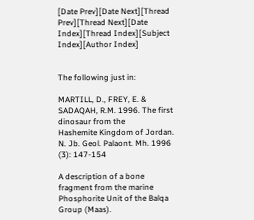[Date Prev][Date Next][Thread Prev][Thread Next][Date Index][Thread Index][Subject Index][Author Index]


The following just in:

MARTILL, D., FREY, E. & SADAQAH, R.M. 1996. The first dinosaur from the
Hashemite Kingdom of Jordan. N. Jb. Geol. Palaont. Mh. 1996 (3): 147-154

A description of a bone fragment from the marine Phosphorite Unit of the Balqa
Group (Maas).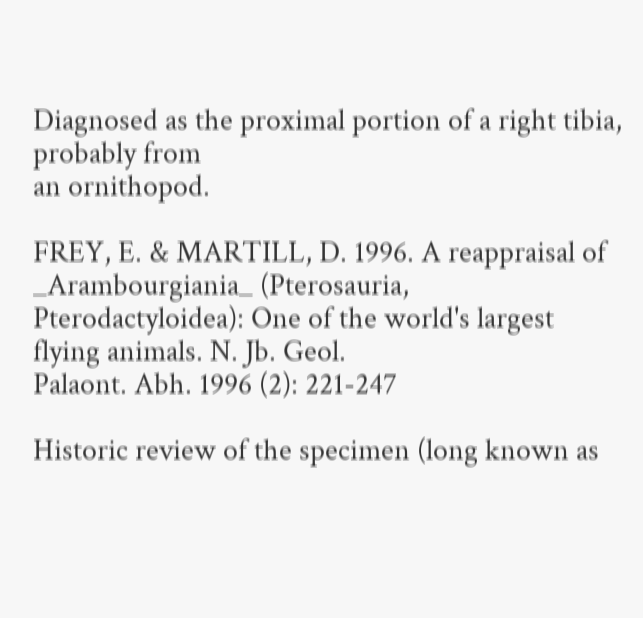Diagnosed as the proximal portion of a right tibia, probably from
an ornithopod.

FREY, E. & MARTILL, D. 1996. A reappraisal of _Arambourgiania_ (Pterosauria,
Pterodactyloidea): One of the world's largest flying animals. N. Jb. Geol.
Palaont. Abh. 1996 (2): 221-247

Historic review of the specimen (long known as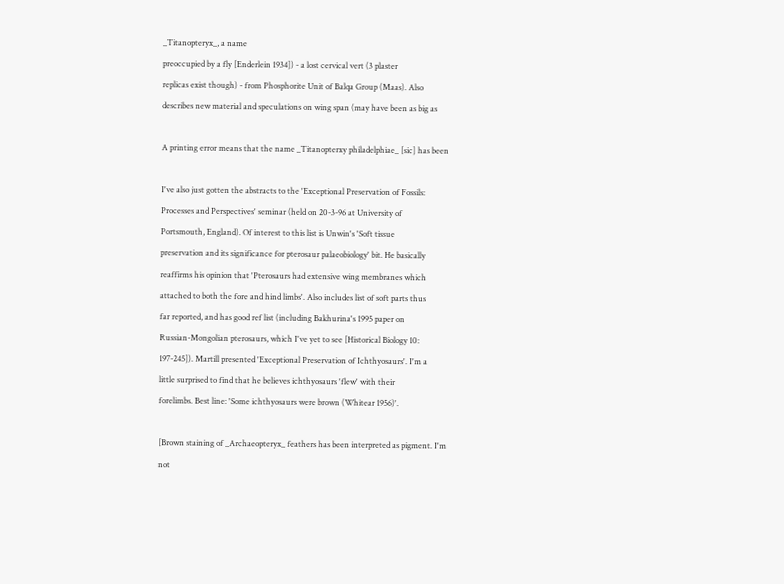_Titanopteryx_, a name
preoccupied by a fly [Enderlein 1934]) - a lost cervical vert (3 plaster
replicas exist though) - from Phosphorite Unit of Balqa Group (Maas). Also
describes new material and speculations on wing span (may have been as big as

A printing error means that the name _Titanopterxy philadelphiae_ [sic] has been

I've also just gotten the abstracts to the 'Exceptional Preservation of Fossils:
Processes and Perspectives' seminar (held on 20-3-96 at University of
Portsmouth, England). Of interest to this list is Unwin's 'Soft tissue
preservation and its significance for pterosaur palaeobiology' bit. He basically
reaffirms his opinion that 'Pterosaurs had extensive wing membranes which
attached to both the fore and hind limbs'. Also includes list of soft parts thus
far reported, and has good ref list (including Bakhurina's 1995 paper on
Russian-Mongolian pterosaurs, which I've yet to see [Historical Biology 10:
197-245]). Martill presented 'Exceptional Preservation of Ichthyosaurs'. I'm a
little surprised to find that he believes ichthyosaurs 'flew' with their
forelimbs. Best line: 'Some ichthyosaurs were brown (Whitear 1956)'.

[Brown staining of _Archaeopteryx_ feathers has been interpreted as pigment. I'm
not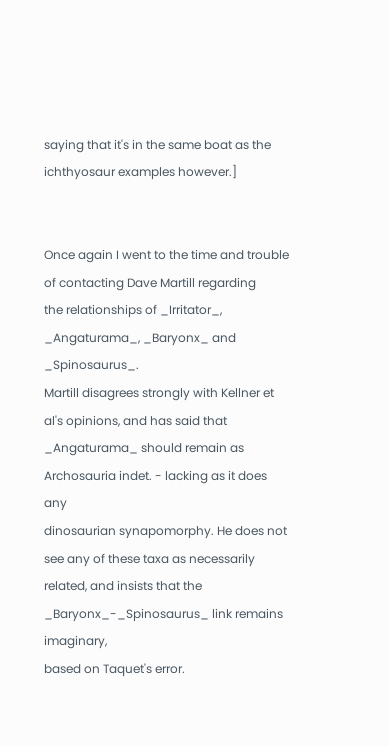saying that it's in the same boat as the ichthyosaur examples however.]


Once again I went to the time and trouble of contacting Dave Martill regarding
the relationships of _Irritator_, _Angaturama_, _Baryonx_ and _Spinosaurus_.
Martill disagrees strongly with Kellner et al's opinions, and has said that
_Angaturama_ should remain as Archosauria indet. - lacking as it does any
dinosaurian synapomorphy. He does not see any of these taxa as necessarily
related, and insists that the _Baryonx_-_Spinosaurus_ link remains imaginary,
based on Taquet's error.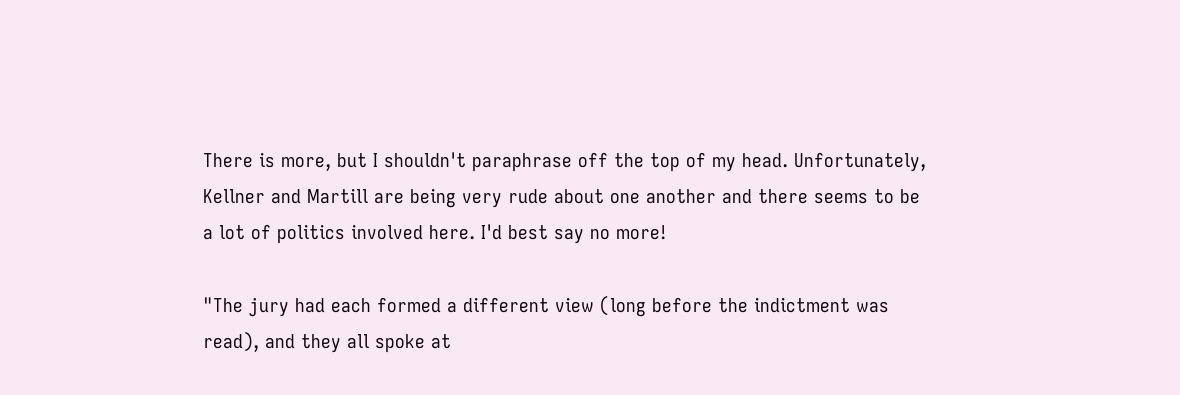There is more, but I shouldn't paraphrase off the top of my head. Unfortunately,
Kellner and Martill are being very rude about one another and there seems to be
a lot of politics involved here. I'd best say no more!

"The jury had each formed a different view (long before the indictment was
read), and they all spoke at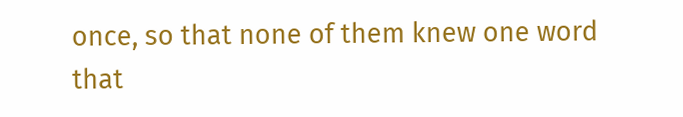once, so that none of them knew one word that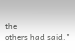the
others had said."